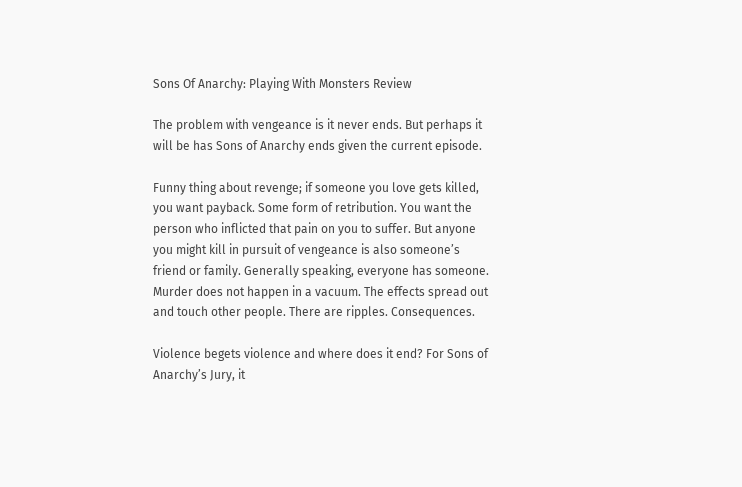Sons Of Anarchy: Playing With Monsters Review

The problem with vengeance is it never ends. But perhaps it will be has Sons of Anarchy ends given the current episode.

Funny thing about revenge; if someone you love gets killed, you want payback. Some form of retribution. You want the person who inflicted that pain on you to suffer. But anyone you might kill in pursuit of vengeance is also someone’s friend or family. Generally speaking, everyone has someone. Murder does not happen in a vacuum. The effects spread out and touch other people. There are ripples. Consequences.

Violence begets violence and where does it end? For Sons of Anarchy’s Jury, it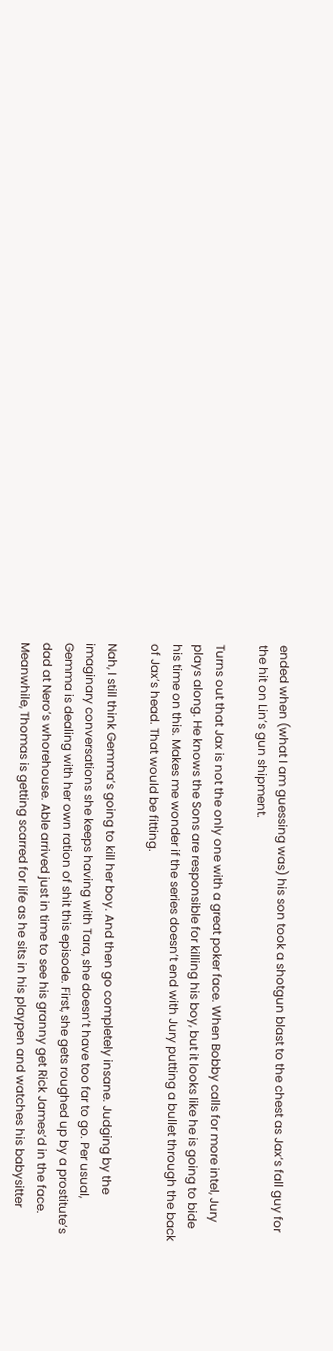ended when (what I am guessing was) his son took a shotgun blast to the chest as Jax’s fall guy for the hit on Lin’s gun shipment.

Turns out that Jax is not the only one with a great poker face. When Bobby calls for more intel, Jury plays along. He knows the Sons are responsible for killing his boy, but it looks like he is going to bide his time on this. Makes me wonder if the series doesn’t end with Jury putting a bullet through the back of Jax’s head. That would be fitting.

Nah, I still think Gemma’s going to kill her boy. And then go completely insane. Judging by the imaginary conversations she keeps having with Tara, she doesn’t have too far to go. Per usual, Gemma is dealing with her own ration of shit this episode. First, she gets roughed up by a prostitute’s dad at Nero’s whorehouse. Able arrived just in time to see his granny get Rick James’d in the face. Meanwhile, Thomas is getting scarred for life as he sits in his playpen and watches his babysitter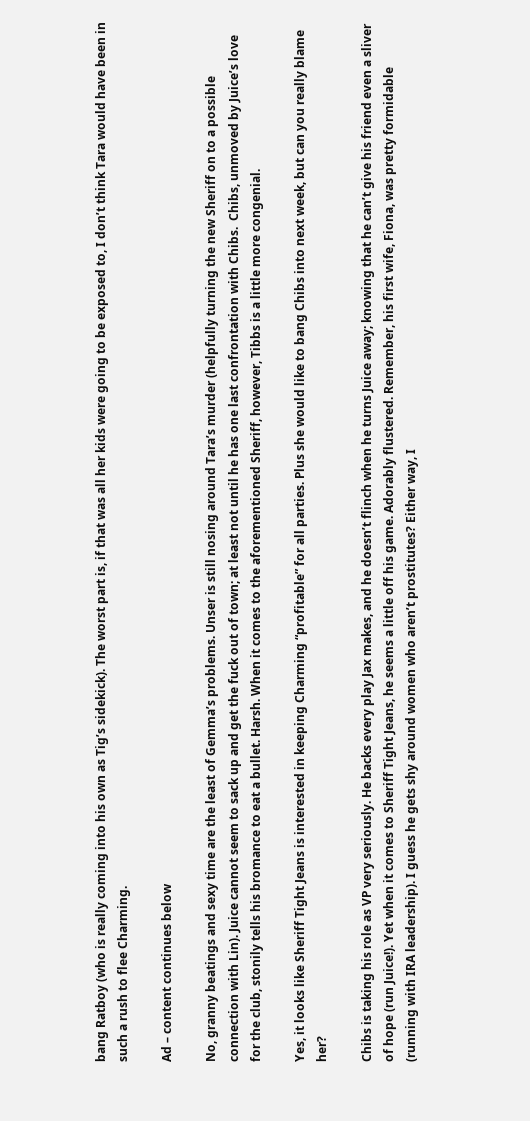bang Ratboy (who is really coming into his own as Tig’s sidekick). The worst part is, if that was all her kids were going to be exposed to, I don’t think Tara would have been in such a rush to flee Charming.

Ad – content continues below

No, granny beatings and sexy time are the least of Gemma’s problems. Unser is still nosing around Tara’s murder (helpfully turning the new Sheriff on to a possible connection with Lin). Juice cannot seem to sack up and get the fuck out of town; at least not until he has one last confrontation with Chibs.  Chibs, unmoved by Juice’s love for the club, stonily tells his bromance to eat a bullet. Harsh. When it comes to the aforementioned Sheriff, however, Tibbs is a little more congenial.

Yes, it looks like Sheriff Tight Jeans is interested in keeping Charming “profitable” for all parties. Plus she would like to bang Chibs into next week, but can you really blame her?

Chibs is taking his role as VP very seriously. He backs every play Jax makes, and he doesn’t flinch when he turns Juice away; knowing that he can’t give his friend even a sliver of hope (run Juice!). Yet when it comes to Sheriff Tight Jeans, he seems a little off his game. Adorably flustered. Remember, his first wife, Fiona, was pretty formidable (running with IRA leadership). I guess he gets shy around women who aren’t prostitutes? Either way, I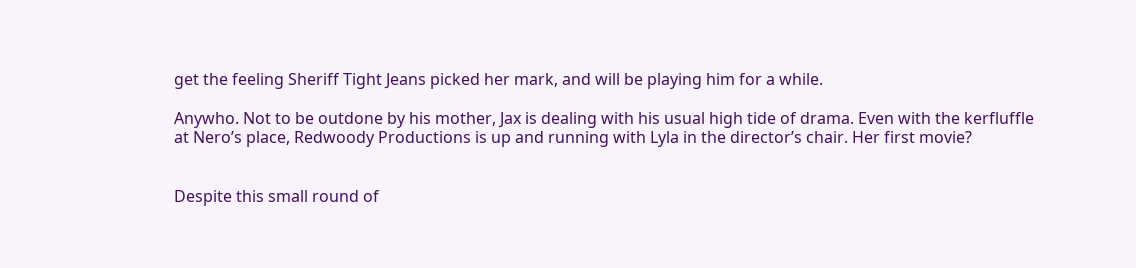get the feeling Sheriff Tight Jeans picked her mark, and will be playing him for a while.

Anywho. Not to be outdone by his mother, Jax is dealing with his usual high tide of drama. Even with the kerfluffle at Nero’s place, Redwoody Productions is up and running with Lyla in the director’s chair. Her first movie?


Despite this small round of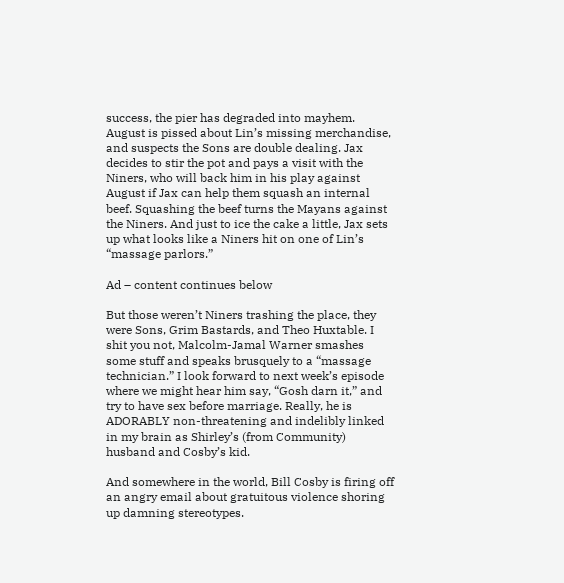success, the pier has degraded into mayhem. August is pissed about Lin’s missing merchandise, and suspects the Sons are double dealing. Jax decides to stir the pot and pays a visit with the Niners, who will back him in his play against August if Jax can help them squash an internal beef. Squashing the beef turns the Mayans against the Niners. And just to ice the cake a little, Jax sets up what looks like a Niners hit on one of Lin’s “massage parlors.”

Ad – content continues below

But those weren’t Niners trashing the place, they were Sons, Grim Bastards, and Theo Huxtable. I shit you not, Malcolm-Jamal Warner smashes some stuff and speaks brusquely to a “massage technician.” I look forward to next week’s episode where we might hear him say, “Gosh darn it,” and try to have sex before marriage. Really, he is ADORABLY non-threatening and indelibly linked in my brain as Shirley’s (from Community) husband and Cosby’s kid.

And somewhere in the world, Bill Cosby is firing off an angry email about gratuitous violence shoring up damning stereotypes.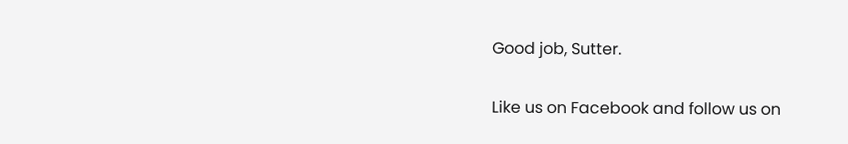Good job, Sutter.

Like us on Facebook and follow us on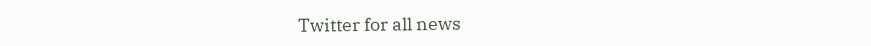Twitter for all news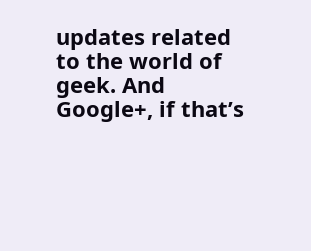updates related to the world of geek. And Google+, if that’s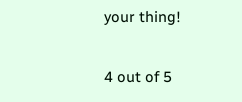your thing!


4 out of 5